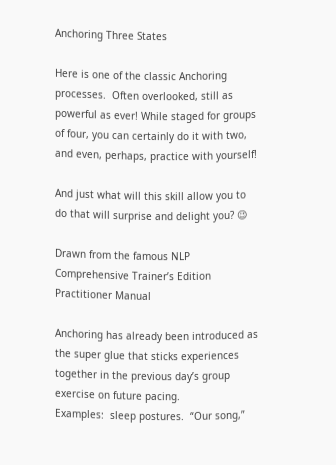Anchoring Three States

Here is one of the classic Anchoring processes.  Often overlooked, still as powerful as ever! While staged for groups of four, you can certainly do it with two, and even, perhaps, practice with yourself!

And just what will this skill allow you to do that will surprise and delight you? 😉

Drawn from the famous NLP Comprehensive Trainer’s Edition Practitioner Manual

Anchoring has already been introduced as the super glue that sticks experiences together in the previous day’s group exercise on future pacing.
Examples:  sleep postures.  “Our song,”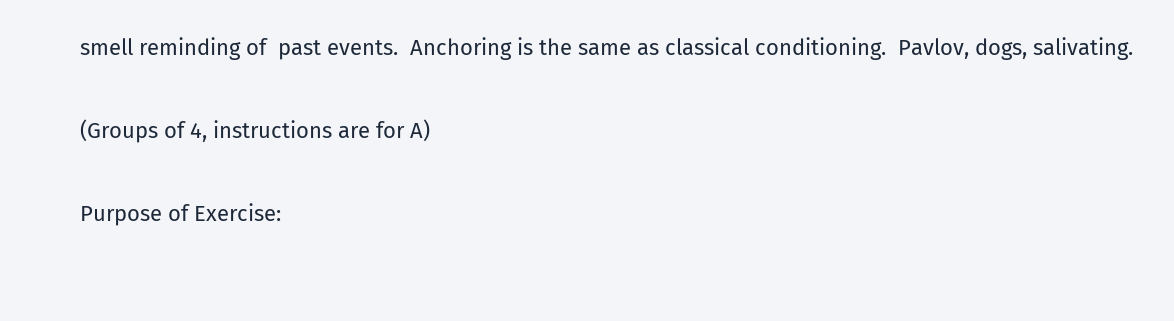smell reminding of  past events.  Anchoring is the same as classical conditioning.  Pavlov, dogs, salivating.

(Groups of 4, instructions are for A)

Purpose of Exercise: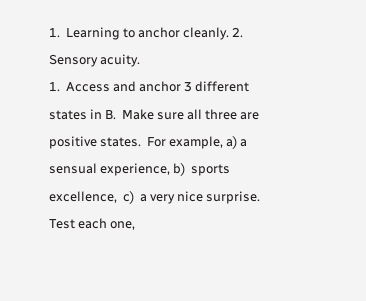1.  Learning to anchor cleanly. 2.  Sensory acuity.
1.  Access and anchor 3 different states in B.  Make sure all three are positive states.  For example, a) a sensual experience, b)  sports excellence,  c)  a very nice surprise.  Test each one,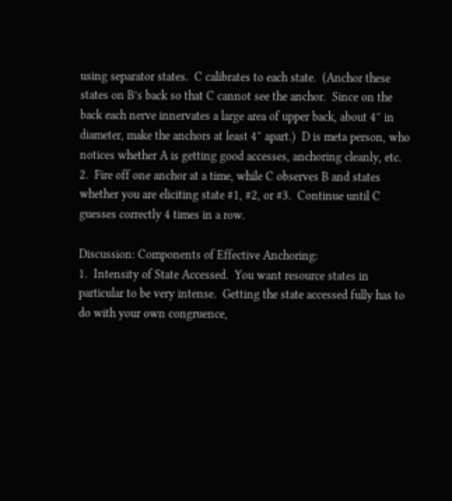using separator states.  C calibrates to each state.  (Anchor these states on B’s back so that C cannot see the anchor.  Since on the back each nerve innervates a large area of upper back, about 4″ in diameter, make the anchors at least 4″ apart.)  D is meta person, who notices whether A is getting good accesses, anchoring cleanly, etc.
2.  Fire off one anchor at a time, while C observes B and states whether you are eliciting state #1, #2, or #3.  Continue until C guesses correctly 4 times in a row.

Discussion: Components of Effective Anchoring:
1.  Intensity of State Accessed.  You want resource states in particular to be very intense.  Getting the state accessed fully has to do with your own congruence,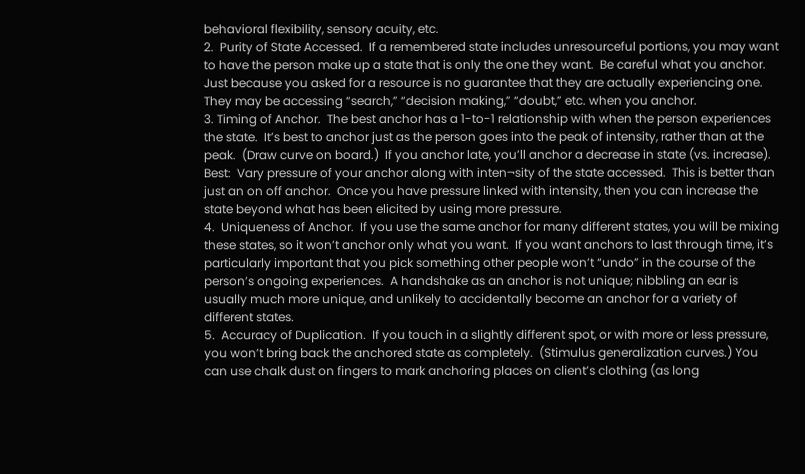behavioral flexibility, sensory acuity, etc.
2.  Purity of State Accessed.  If a remembered state includes unresourceful portions, you may want to have the person make up a state that is only the one they want.  Be careful what you anchor. Just because you asked for a resource is no guarantee that they are actually experiencing one.  They may be accessing “search,” “decision making,” “doubt,” etc. when you anchor.
3. Timing of Anchor.  The best anchor has a 1-to-1 relationship with when the person experiences the state.  It’s best to anchor just as the person goes into the peak of intensity, rather than at the peak.  (Draw curve on board.)  If you anchor late, you’ll anchor a decrease in state (vs. increase).
Best:  Vary pressure of your anchor along with inten¬sity of the state accessed.  This is better than just an on off anchor.  Once you have pressure linked with intensity, then you can increase the state beyond what has been elicited by using more pressure.
4.  Uniqueness of Anchor.  If you use the same anchor for many different states, you will be mixing these states, so it won’t anchor only what you want.  If you want anchors to last through time, it’s particularly important that you pick something other people won’t “undo” in the course of the person’s ongoing experiences.  A handshake as an anchor is not unique; nibbling an ear is usually much more unique, and unlikely to accidentally become an anchor for a variety of different states.
5.  Accuracy of Duplication.  If you touch in a slightly different spot, or with more or less pressure, you won’t bring back the anchored state as completely.  (Stimulus generalization curves.) You can use chalk dust on fingers to mark anchoring places on client’s clothing (as long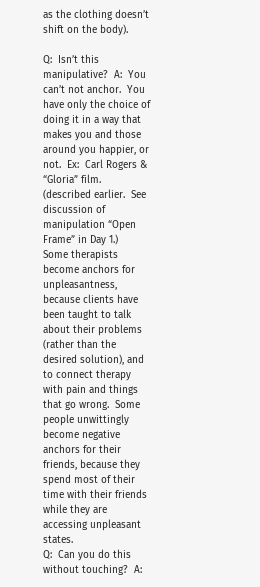as the clothing doesn’t shift on the body).

Q:  Isn’t this manipulative?  A:  You can’t not anchor.  You have only the choice of doing it in a way that makes you and those around you happier, or not.  Ex:  Carl Rogers & “Gloria” film.  (described earlier.  See discussion of manipulation “Open Frame” in Day 1.)
Some therapists become anchors for unpleasantness, because clients have been taught to talk about their problems (rather than the desired solution), and to connect therapy with pain and things that go wrong.  Some people unwittingly become negative anchors for their friends, because they spend most of their time with their friends while they are accessing unpleasant states.
Q:  Can you do this without touching?  A: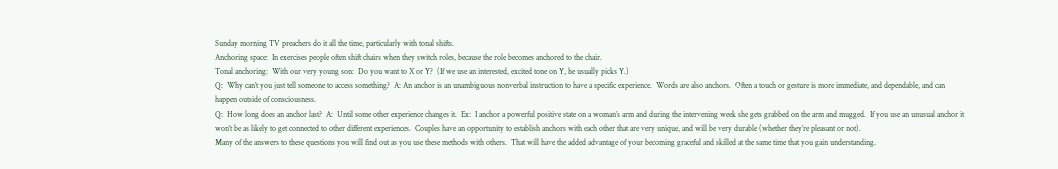Sunday morning TV preachers do it all the time, particularly with tonal shifts.
Anchoring space:  In exercises people often shift chairs when they switch roles, because the role becomes anchored to the chair.
Tonal anchoring:  With our very young son:  Do you want to X or Y?  (If we use an interested, excited tone on Y, he usually picks Y.)
Q:  Why can’t you just tell someone to access something?  A: An anchor is an unambiguous nonverbal instruction to have a specific experience.  Words are also anchors.  Often a touch or gesture is more immediate, and dependable, and can happen outside of consciousness.
Q:  How long does an anchor last?  A:  Until some other experience changes it.  Ex:  I anchor a powerful positive state on a woman’s arm and during the intervening week she gets grabbed on the arm and mugged.  If you use an unusual anchor it won’t be as likely to get connected to other different experiences.  Couples have an opportunity to establish anchors with each other that are very unique, and will be very durable (whether they’re pleasant or not).
Many of the answers to these questions you will find out as you use these methods with others.  That will have the added advantage of your becoming graceful and skilled at the same time that you gain understanding.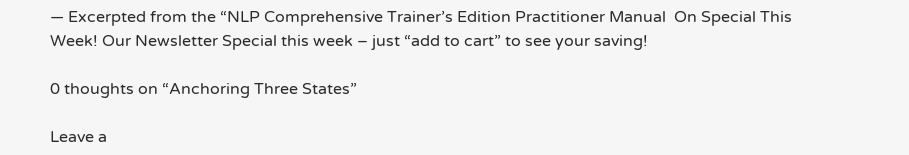— Excerpted from the “NLP Comprehensive Trainer’s Edition Practitioner Manual  On Special This Week! Our Newsletter Special this week – just “add to cart” to see your saving!

0 thoughts on “Anchoring Three States”

Leave a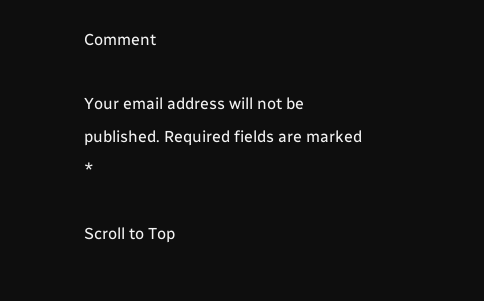Comment

Your email address will not be published. Required fields are marked *

Scroll to Top